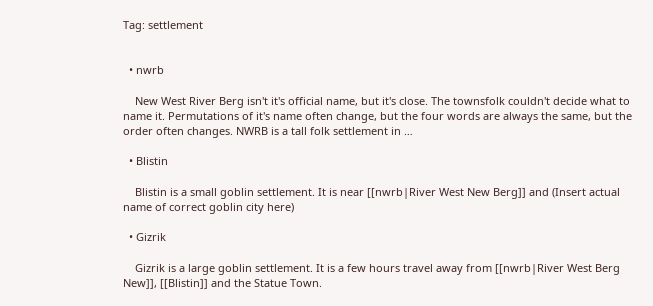Tag: settlement


  • nwrb

    New West River Berg isn't it's official name, but it's close. The townsfolk couldn't decide what to name it. Permutations of it's name often change, but the four words are always the same, but the order often changes. NWRB is a tall folk settlement in …

  • Blistin

    Blistin is a small goblin settlement. It is near [[nwrb|River West New Berg]] and (Insert actual name of correct goblin city here)

  • Gizrik

    Gizrik is a large goblin settlement. It is a few hours travel away from [[nwrb|River West Berg New]], [[Blistin]] and the Statue Town.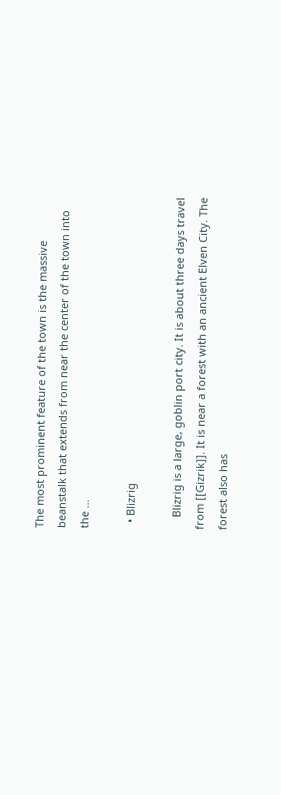The most prominent feature of the town is the massive beanstalk that extends from near the center of the town into the …

  • Blizrig

    Blizrig is a large, goblin port city. It is about three days travel from [[Gizrik]]. It is near a forest with an ancient Elven City. The forest also has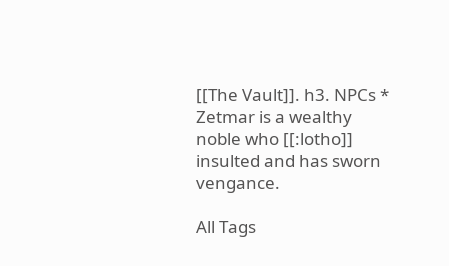[[The Vault]]. h3. NPCs * Zetmar is a wealthy noble who [[:lotho]] insulted and has sworn vengance.

All Tags